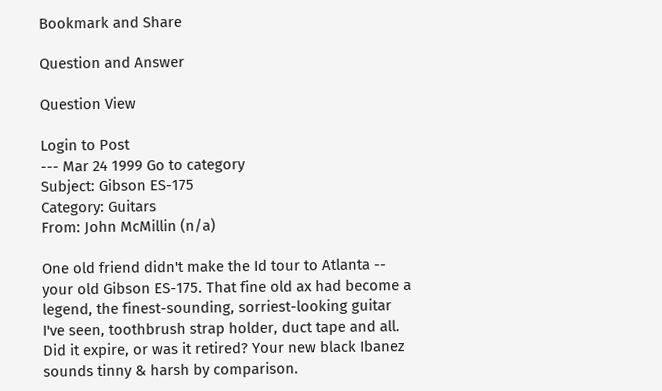Bookmark and Share

Question and Answer

Question View

Login to Post
--- Mar 24 1999 Go to category
Subject: Gibson ES-175
Category: Guitars
From: John McMillin (n/a)

One old friend didn't make the Id tour to Atlanta -- your old Gibson ES-175. That fine old ax had become a legend, the finest-sounding, sorriest-looking guitar I've seen, toothbrush strap holder, duct tape and all. Did it expire, or was it retired? Your new black Ibanez sounds tinny & harsh by comparison.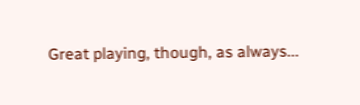Great playing, though, as always...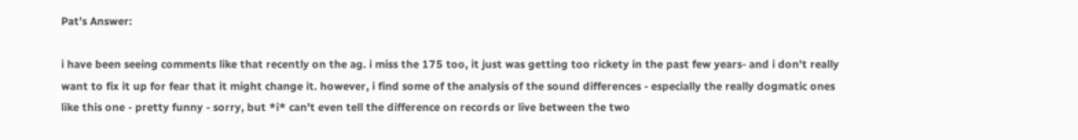Pat’s Answer:

i have been seeing comments like that recently on the ag. i miss the 175 too, it just was getting too rickety in the past few years- and i don't really want to fix it up for fear that it might change it. however, i find some of the analysis of the sound differences - especially the really dogmatic ones like this one - pretty funny - sorry, but *i* can't even tell the difference on records or live between the two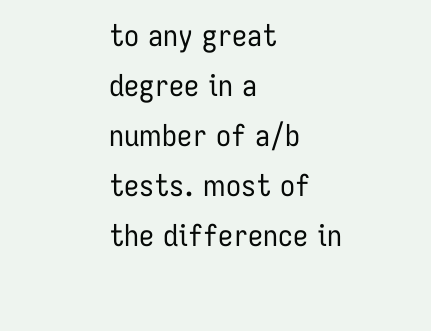to any great degree in a number of a/b tests. most of the difference in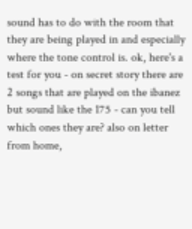sound has to do with the room that they are being played in and especially where the tone control is. ok, here's a test for you - on secret story there are 2 songs that are played on the ibanez but sound like the 175 - can you tell which ones they are? also on letter from home,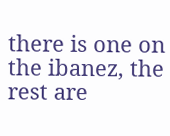there is one on the ibanez, the rest are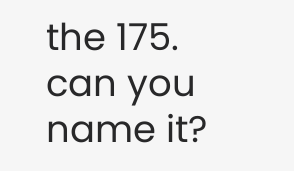the 175. can you name it?